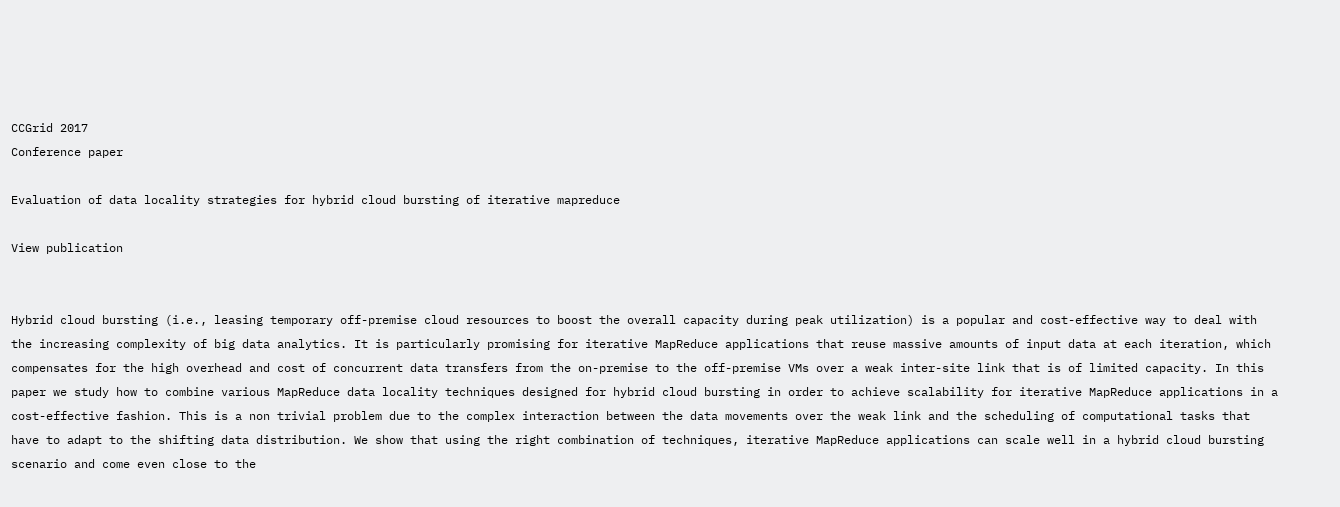CCGrid 2017
Conference paper

Evaluation of data locality strategies for hybrid cloud bursting of iterative mapreduce

View publication


Hybrid cloud bursting (i.e., leasing temporary off-premise cloud resources to boost the overall capacity during peak utilization) is a popular and cost-effective way to deal with the increasing complexity of big data analytics. It is particularly promising for iterative MapReduce applications that reuse massive amounts of input data at each iteration, which compensates for the high overhead and cost of concurrent data transfers from the on-premise to the off-premise VMs over a weak inter-site link that is of limited capacity. In this paper we study how to combine various MapReduce data locality techniques designed for hybrid cloud bursting in order to achieve scalability for iterative MapReduce applications in a cost-effective fashion. This is a non trivial problem due to the complex interaction between the data movements over the weak link and the scheduling of computational tasks that have to adapt to the shifting data distribution. We show that using the right combination of techniques, iterative MapReduce applications can scale well in a hybrid cloud bursting scenario and come even close to the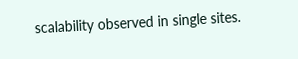scalability observed in single sites.